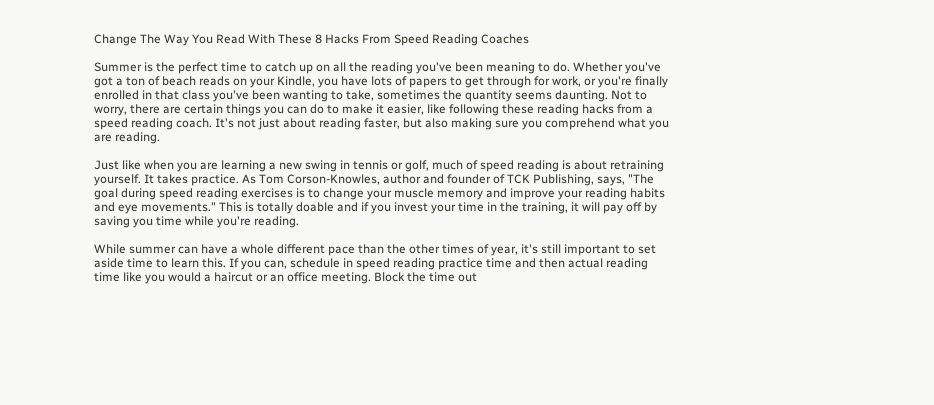Change The Way You Read With These 8 Hacks From Speed Reading Coaches

Summer is the perfect time to catch up on all the reading you've been meaning to do. Whether you've got a ton of beach reads on your Kindle, you have lots of papers to get through for work, or you're finally enrolled in that class you've been wanting to take, sometimes the quantity seems daunting. Not to worry, there are certain things you can do to make it easier, like following these reading hacks from a speed reading coach. It's not just about reading faster, but also making sure you comprehend what you are reading.

Just like when you are learning a new swing in tennis or golf, much of speed reading is about retraining yourself. It takes practice. As Tom Corson-Knowles, author and founder of TCK Publishing, says, "The goal during speed reading exercises is to change your muscle memory and improve your reading habits and eye movements." This is totally doable and if you invest your time in the training, it will pay off by saving you time while you're reading.

While summer can have a whole different pace than the other times of year, it's still important to set aside time to learn this. If you can, schedule in speed reading practice time and then actual reading time like you would a haircut or an office meeting. Block the time out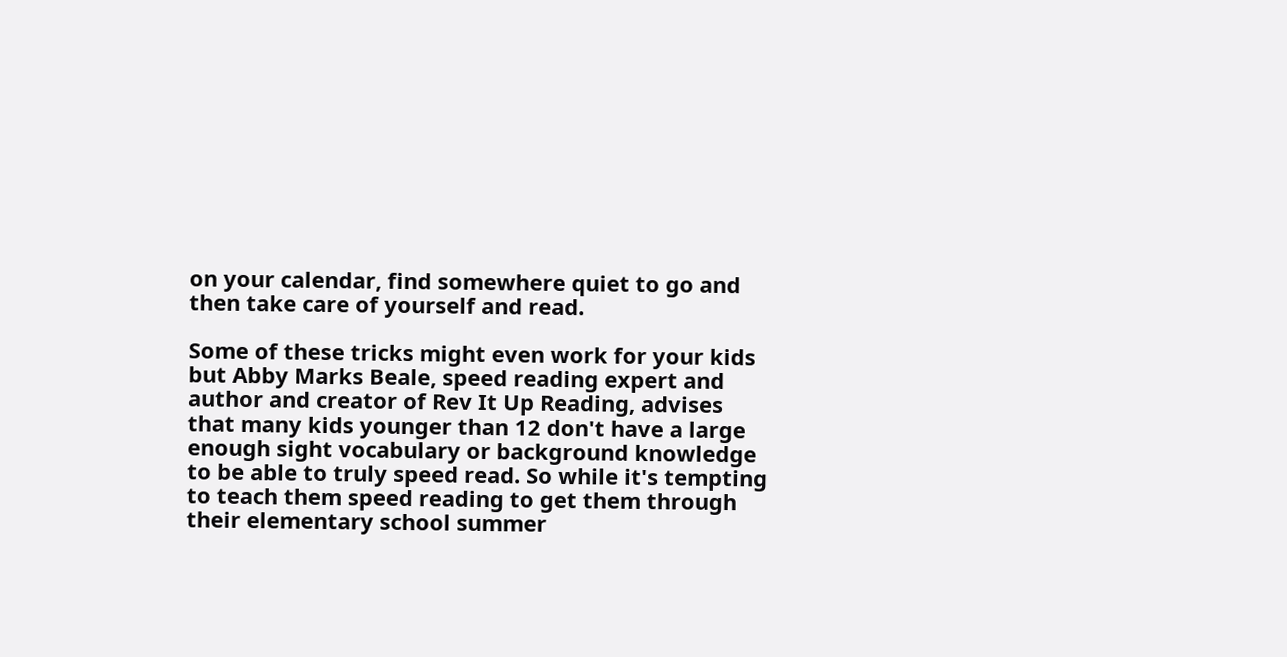on your calendar, find somewhere quiet to go and then take care of yourself and read.

Some of these tricks might even work for your kids but Abby Marks Beale, speed reading expert and author and creator of Rev It Up Reading, advises that many kids younger than 12 don't have a large enough sight vocabulary or background knowledge to be able to truly speed read. So while it's tempting to teach them speed reading to get them through their elementary school summer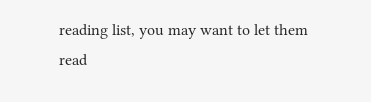reading list, you may want to let them read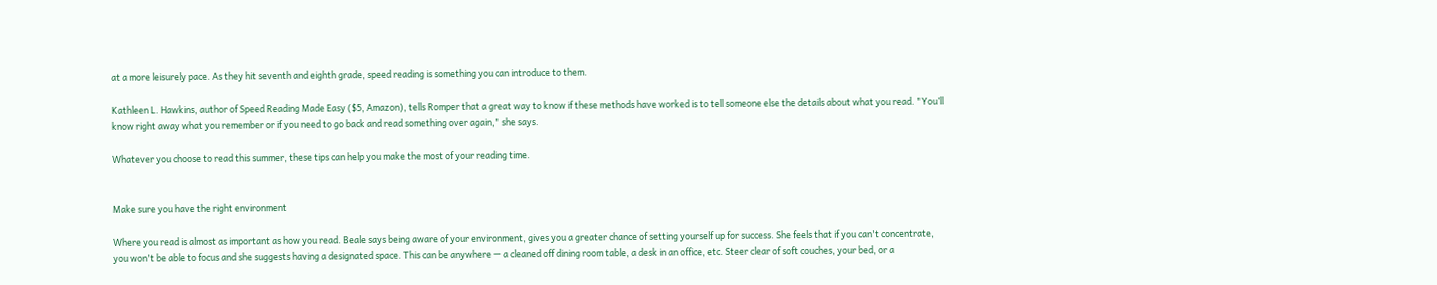at a more leisurely pace. As they hit seventh and eighth grade, speed reading is something you can introduce to them.

Kathleen L. Hawkins, author of Speed Reading Made Easy ($5, Amazon), tells Romper that a great way to know if these methods have worked is to tell someone else the details about what you read. "You’ll know right away what you remember or if you need to go back and read something over again," she says.

Whatever you choose to read this summer, these tips can help you make the most of your reading time.


Make sure you have the right environment

Where you read is almost as important as how you read. Beale says being aware of your environment, gives you a greater chance of setting yourself up for success. She feels that if you can't concentrate, you won't be able to focus and she suggests having a designated space. This can be anywhere — a cleaned off dining room table, a desk in an office, etc. Steer clear of soft couches, your bed, or a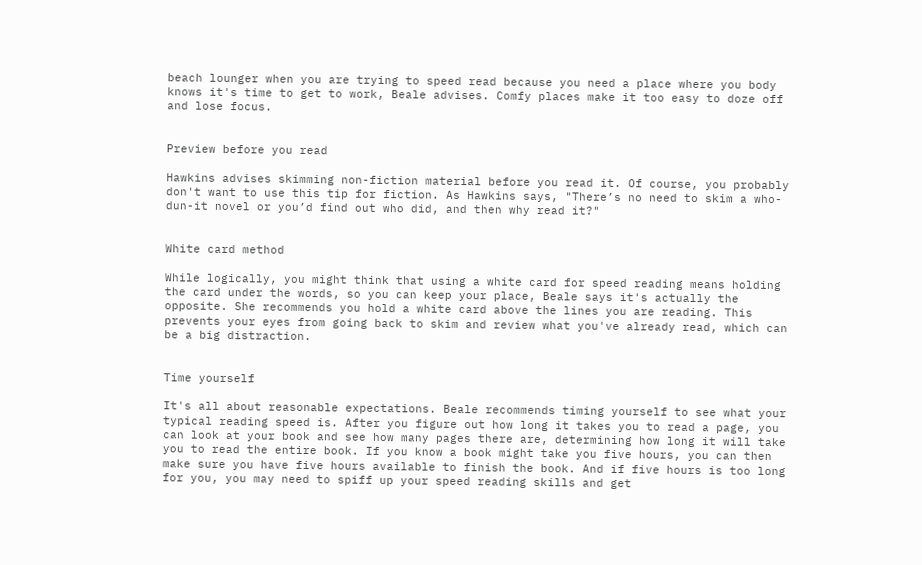beach lounger when you are trying to speed read because you need a place where you body knows it's time to get to work, Beale advises. Comfy places make it too easy to doze off and lose focus.


Preview before you read

Hawkins advises skimming non-fiction material before you read it. Of course, you probably don't want to use this tip for fiction. As Hawkins says, "There’s no need to skim a who-dun-it novel or you’d find out who did, and then why read it?"


White card method

While logically, you might think that using a white card for speed reading means holding the card under the words, so you can keep your place, Beale says it's actually the opposite. She recommends you hold a white card above the lines you are reading. This prevents your eyes from going back to skim and review what you've already read, which can be a big distraction.


Time yourself

It's all about reasonable expectations. Beale recommends timing yourself to see what your typical reading speed is. After you figure out how long it takes you to read a page, you can look at your book and see how many pages there are, determining how long it will take you to read the entire book. If you know a book might take you five hours, you can then make sure you have five hours available to finish the book. And if five hours is too long for you, you may need to spiff up your speed reading skills and get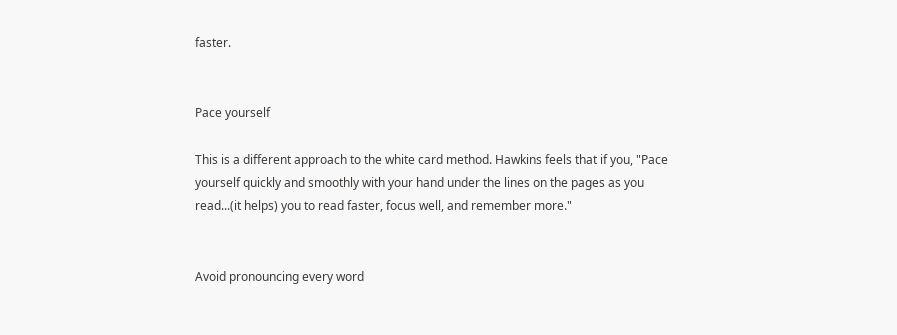faster.


Pace yourself

This is a different approach to the white card method. Hawkins feels that if you, "Pace yourself quickly and smoothly with your hand under the lines on the pages as you read...(it helps) you to read faster, focus well, and remember more."


Avoid pronouncing every word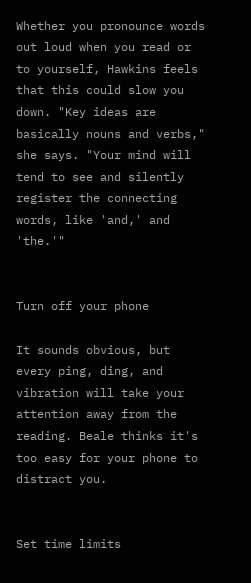Whether you pronounce words out loud when you read or to yourself, Hawkins feels that this could slow you down. "Key ideas are basically nouns and verbs," she says. "Your mind will tend to see and silently register the connecting words, like 'and,' and 'the.'"


Turn off your phone

It sounds obvious, but every ping, ding, and vibration will take your attention away from the reading. Beale thinks it's too easy for your phone to distract you.


Set time limits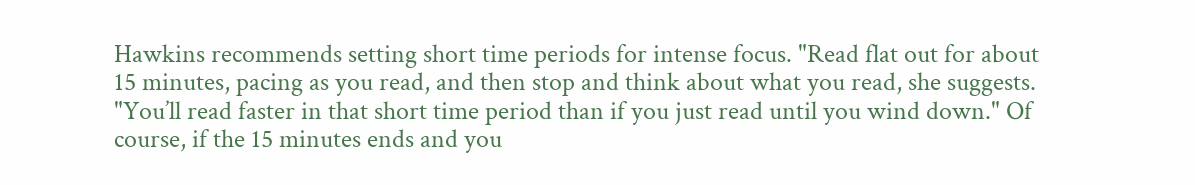Hawkins recommends setting short time periods for intense focus. "Read flat out for about 15 minutes, pacing as you read, and then stop and think about what you read, she suggests. "You’ll read faster in that short time period than if you just read until you wind down." Of course, if the 15 minutes ends and you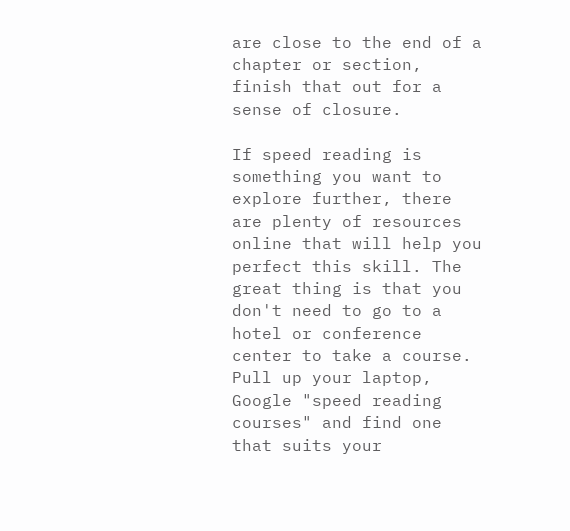are close to the end of a chapter or section, finish that out for a sense of closure.

If speed reading is something you want to explore further, there are plenty of resources online that will help you perfect this skill. The great thing is that you don't need to go to a hotel or conference center to take a course. Pull up your laptop, Google "speed reading courses" and find one that suits your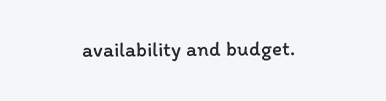availability and budget.